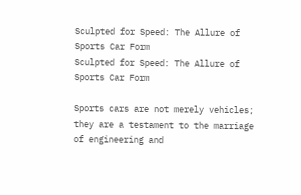Sculpted for Speed: The Allure of Sports Car Form
Sculpted for Speed: The Allure of Sports Car Form

Sports cars are not merely vehicles; they are a testament to the marriage of engineering and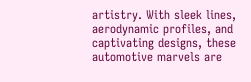artistry. With sleek lines, aerodynamic profiles, and captivating designs, these automotive marvels are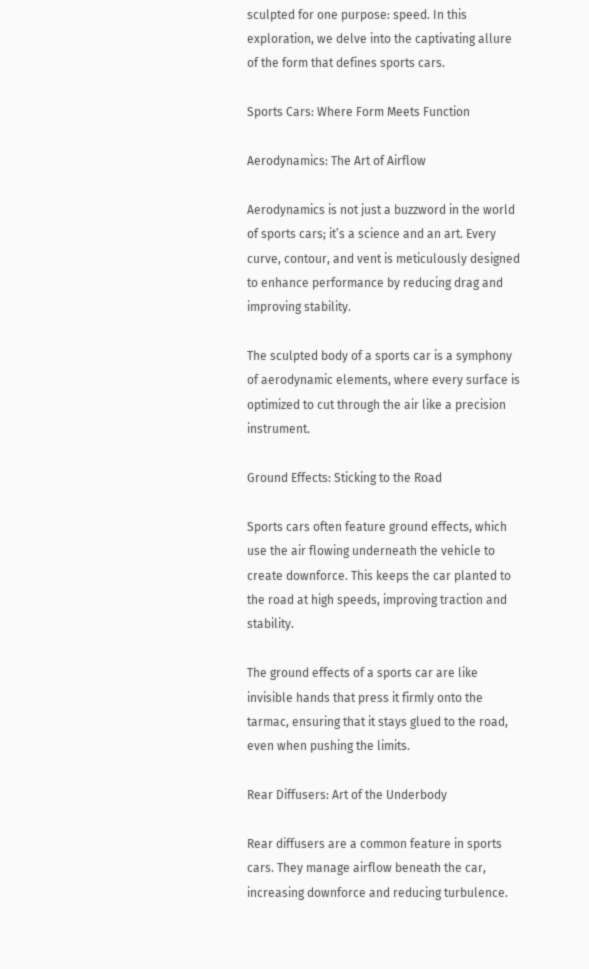sculpted for one purpose: speed. In this exploration, we delve into the captivating allure of the form that defines sports cars.

Sports Cars: Where Form Meets Function

Aerodynamics: The Art of Airflow

Aerodynamics is not just a buzzword in the world of sports cars; it’s a science and an art. Every curve, contour, and vent is meticulously designed to enhance performance by reducing drag and improving stability.

The sculpted body of a sports car is a symphony of aerodynamic elements, where every surface is optimized to cut through the air like a precision instrument.

Ground Effects: Sticking to the Road

Sports cars often feature ground effects, which use the air flowing underneath the vehicle to create downforce. This keeps the car planted to the road at high speeds, improving traction and stability.

The ground effects of a sports car are like invisible hands that press it firmly onto the tarmac, ensuring that it stays glued to the road, even when pushing the limits.

Rear Diffusers: Art of the Underbody

Rear diffusers are a common feature in sports cars. They manage airflow beneath the car, increasing downforce and reducing turbulence.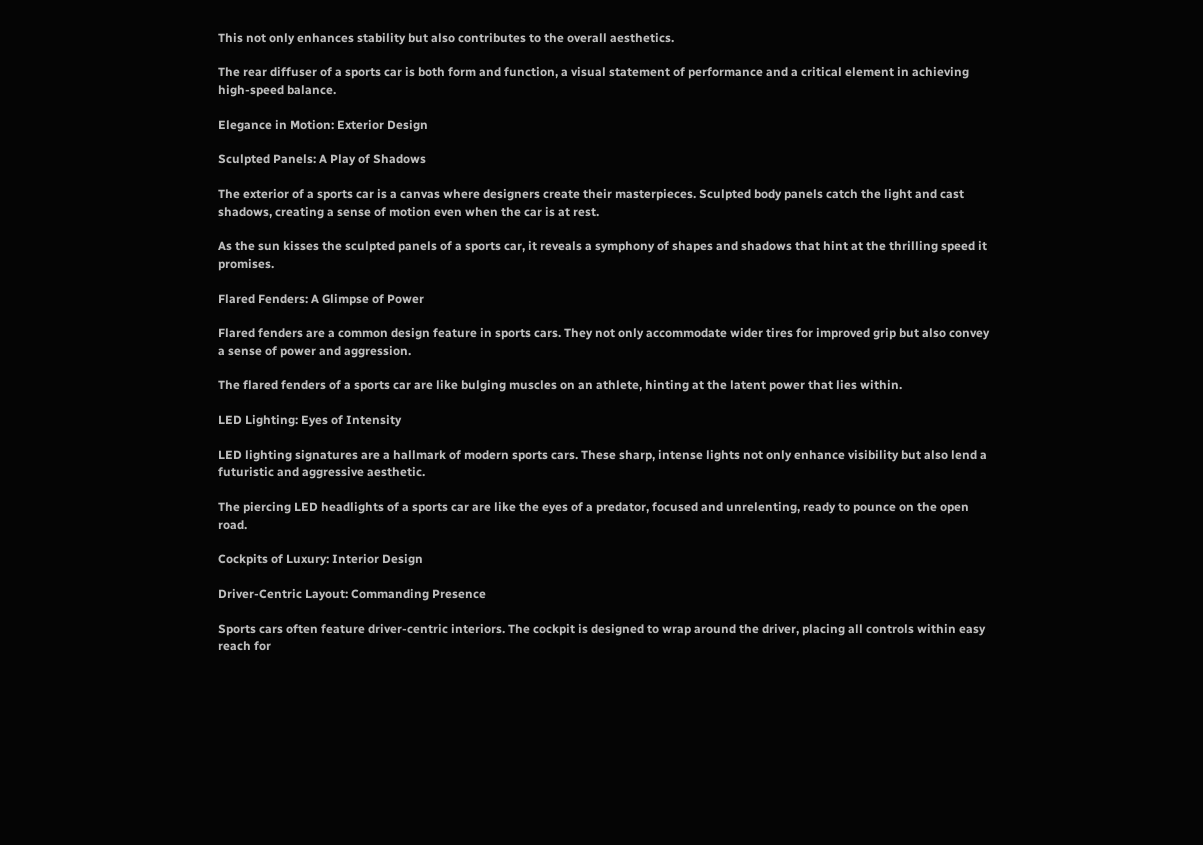This not only enhances stability but also contributes to the overall aesthetics.

The rear diffuser of a sports car is both form and function, a visual statement of performance and a critical element in achieving high-speed balance.

Elegance in Motion: Exterior Design

Sculpted Panels: A Play of Shadows

The exterior of a sports car is a canvas where designers create their masterpieces. Sculpted body panels catch the light and cast shadows, creating a sense of motion even when the car is at rest.

As the sun kisses the sculpted panels of a sports car, it reveals a symphony of shapes and shadows that hint at the thrilling speed it promises.

Flared Fenders: A Glimpse of Power

Flared fenders are a common design feature in sports cars. They not only accommodate wider tires for improved grip but also convey a sense of power and aggression.

The flared fenders of a sports car are like bulging muscles on an athlete, hinting at the latent power that lies within.

LED Lighting: Eyes of Intensity

LED lighting signatures are a hallmark of modern sports cars. These sharp, intense lights not only enhance visibility but also lend a futuristic and aggressive aesthetic.

The piercing LED headlights of a sports car are like the eyes of a predator, focused and unrelenting, ready to pounce on the open road.

Cockpits of Luxury: Interior Design

Driver-Centric Layout: Commanding Presence

Sports cars often feature driver-centric interiors. The cockpit is designed to wrap around the driver, placing all controls within easy reach for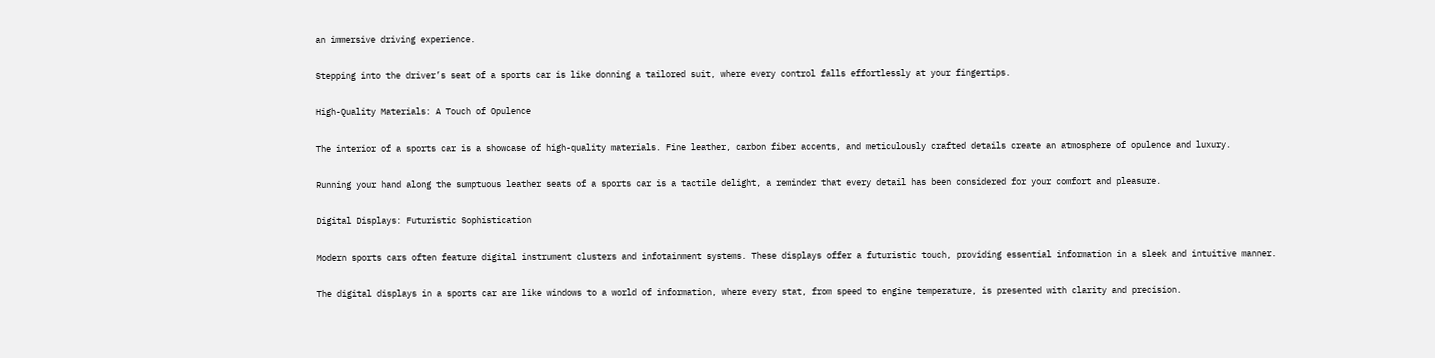an immersive driving experience.

Stepping into the driver’s seat of a sports car is like donning a tailored suit, where every control falls effortlessly at your fingertips.

High-Quality Materials: A Touch of Opulence

The interior of a sports car is a showcase of high-quality materials. Fine leather, carbon fiber accents, and meticulously crafted details create an atmosphere of opulence and luxury.

Running your hand along the sumptuous leather seats of a sports car is a tactile delight, a reminder that every detail has been considered for your comfort and pleasure.

Digital Displays: Futuristic Sophistication

Modern sports cars often feature digital instrument clusters and infotainment systems. These displays offer a futuristic touch, providing essential information in a sleek and intuitive manner.

The digital displays in a sports car are like windows to a world of information, where every stat, from speed to engine temperature, is presented with clarity and precision.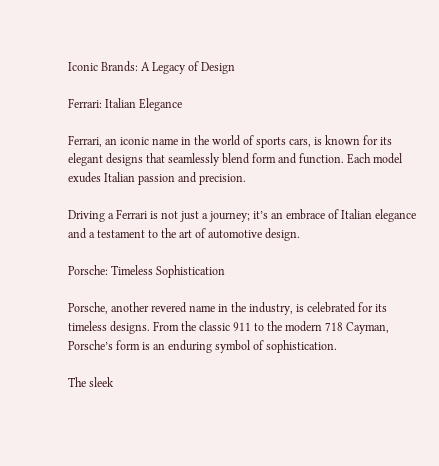Iconic Brands: A Legacy of Design

Ferrari: Italian Elegance

Ferrari, an iconic name in the world of sports cars, is known for its elegant designs that seamlessly blend form and function. Each model exudes Italian passion and precision.

Driving a Ferrari is not just a journey; it’s an embrace of Italian elegance and a testament to the art of automotive design.

Porsche: Timeless Sophistication

Porsche, another revered name in the industry, is celebrated for its timeless designs. From the classic 911 to the modern 718 Cayman, Porsche’s form is an enduring symbol of sophistication.

The sleek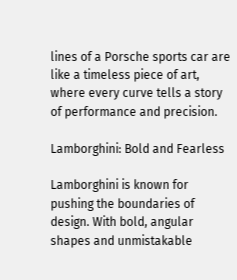lines of a Porsche sports car are like a timeless piece of art, where every curve tells a story of performance and precision.

Lamborghini: Bold and Fearless

Lamborghini is known for pushing the boundaries of design. With bold, angular shapes and unmistakable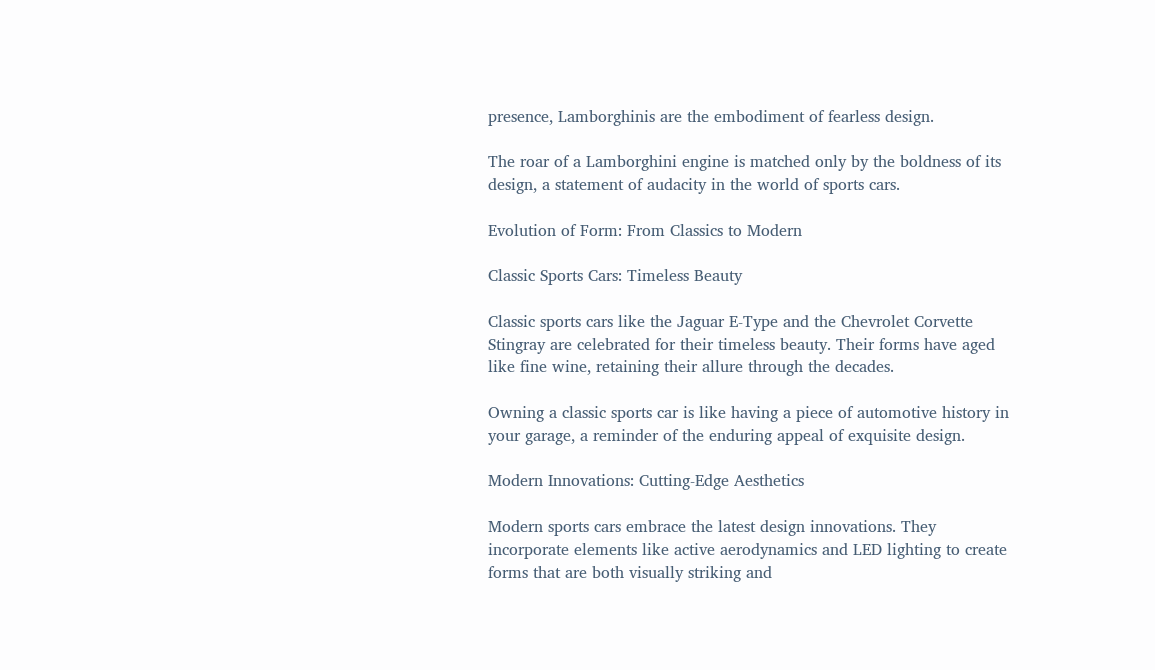presence, Lamborghinis are the embodiment of fearless design.

The roar of a Lamborghini engine is matched only by the boldness of its design, a statement of audacity in the world of sports cars.

Evolution of Form: From Classics to Modern

Classic Sports Cars: Timeless Beauty

Classic sports cars like the Jaguar E-Type and the Chevrolet Corvette Stingray are celebrated for their timeless beauty. Their forms have aged like fine wine, retaining their allure through the decades.

Owning a classic sports car is like having a piece of automotive history in your garage, a reminder of the enduring appeal of exquisite design.

Modern Innovations: Cutting-Edge Aesthetics

Modern sports cars embrace the latest design innovations. They incorporate elements like active aerodynamics and LED lighting to create forms that are both visually striking and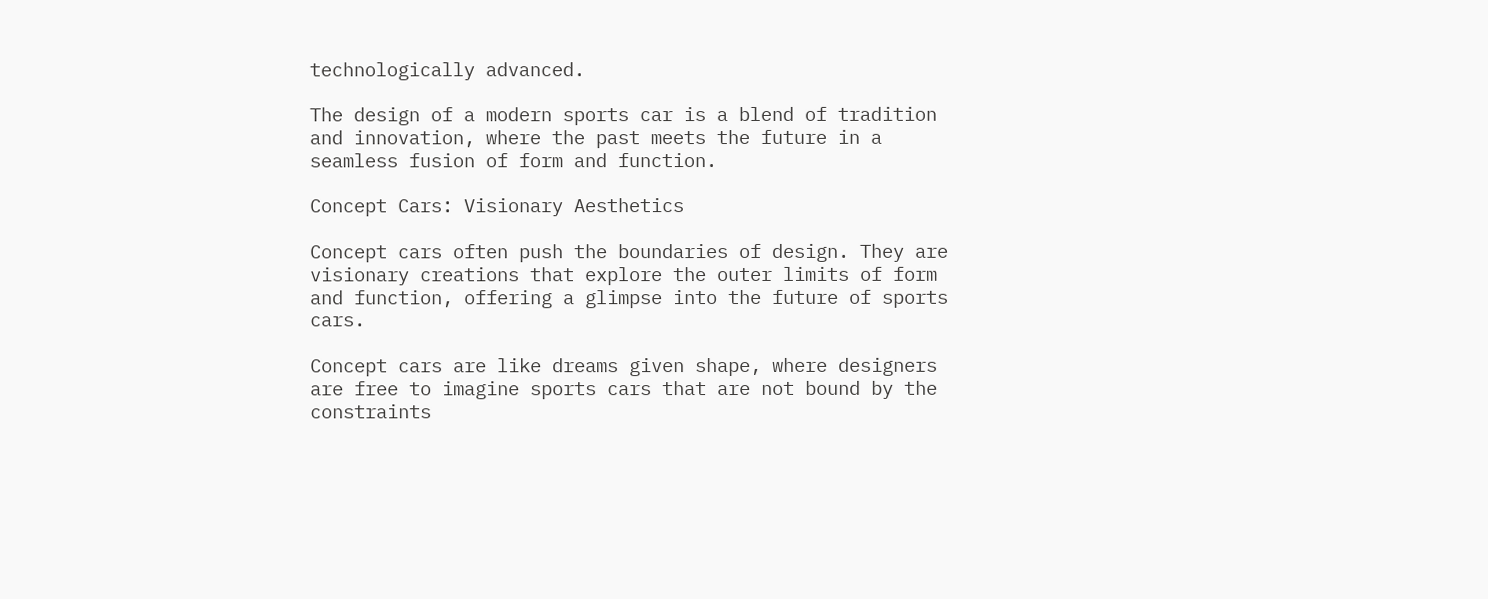technologically advanced.

The design of a modern sports car is a blend of tradition and innovation, where the past meets the future in a seamless fusion of form and function.

Concept Cars: Visionary Aesthetics

Concept cars often push the boundaries of design. They are visionary creations that explore the outer limits of form and function, offering a glimpse into the future of sports cars.

Concept cars are like dreams given shape, where designers are free to imagine sports cars that are not bound by the constraints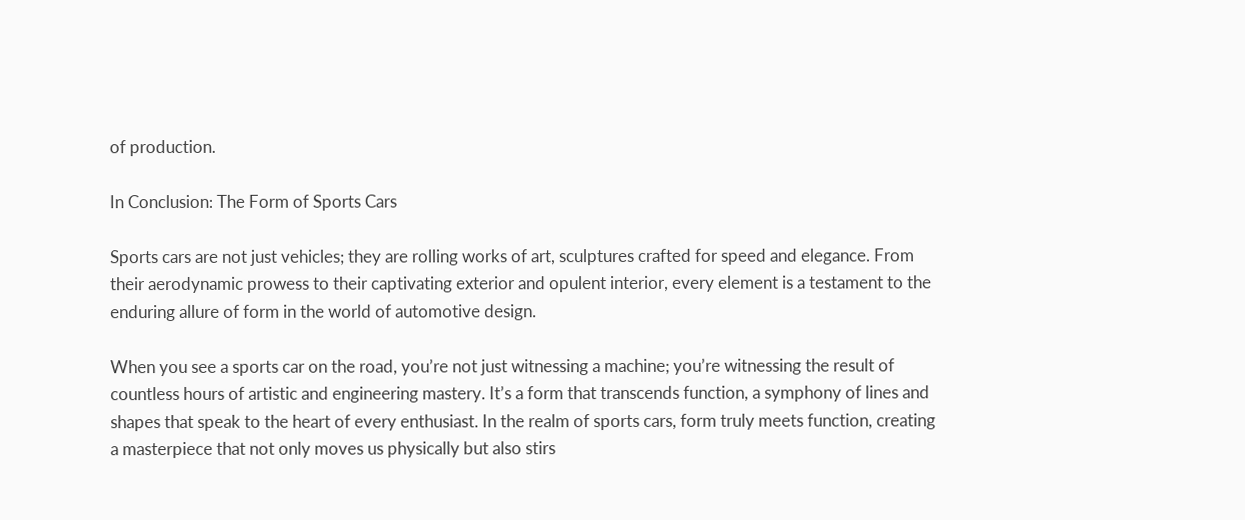of production.

In Conclusion: The Form of Sports Cars

Sports cars are not just vehicles; they are rolling works of art, sculptures crafted for speed and elegance. From their aerodynamic prowess to their captivating exterior and opulent interior, every element is a testament to the enduring allure of form in the world of automotive design.

When you see a sports car on the road, you’re not just witnessing a machine; you’re witnessing the result of countless hours of artistic and engineering mastery. It’s a form that transcends function, a symphony of lines and shapes that speak to the heart of every enthusiast. In the realm of sports cars, form truly meets function, creating a masterpiece that not only moves us physically but also stirs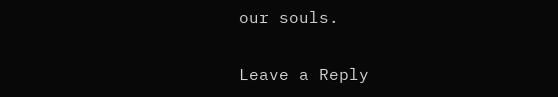our souls.

Leave a Reply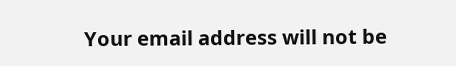Your email address will not be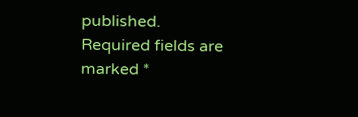published. Required fields are marked *